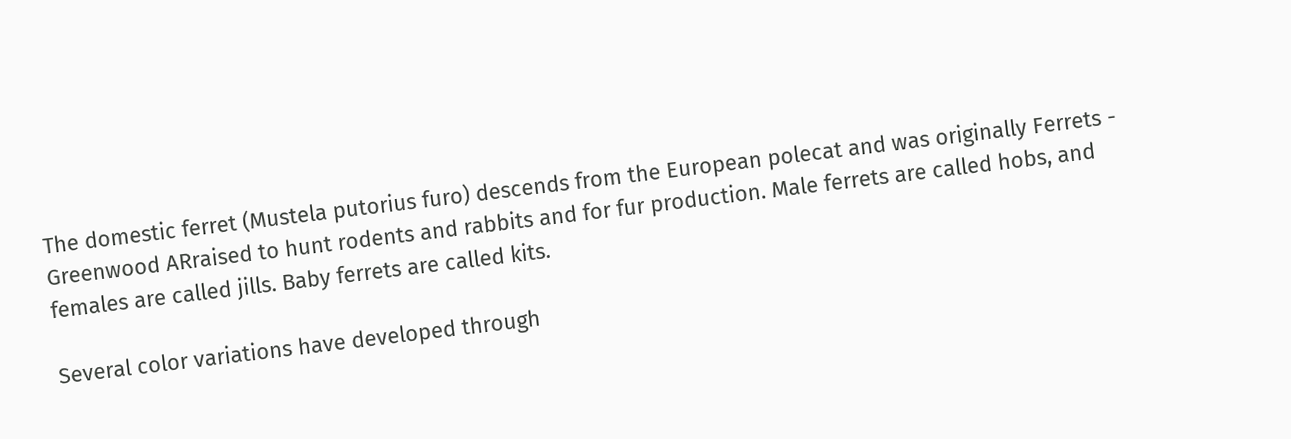The domestic ferret (Mustela putorius furo) descends from the European polecat and was originally Ferrets - Greenwood ARraised to hunt rodents and rabbits and for fur production. Male ferrets are called hobs, and females are called jills. Baby ferrets are called kits.

Several color variations have developed through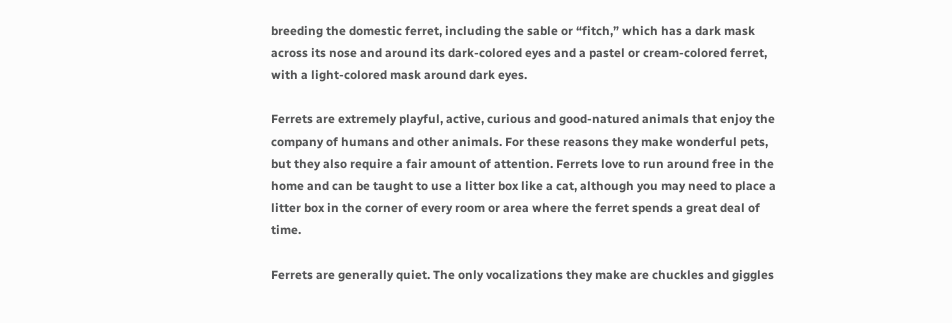breeding the domestic ferret, including the sable or “fitch,” which has a dark mask across its nose and around its dark-colored eyes and a pastel or cream-colored ferret, with a light-colored mask around dark eyes.

Ferrets are extremely playful, active, curious and good-natured animals that enjoy the company of humans and other animals. For these reasons they make wonderful pets, but they also require a fair amount of attention. Ferrets love to run around free in the home and can be taught to use a litter box like a cat, although you may need to place a litter box in the corner of every room or area where the ferret spends a great deal of time.

Ferrets are generally quiet. The only vocalizations they make are chuckles and giggles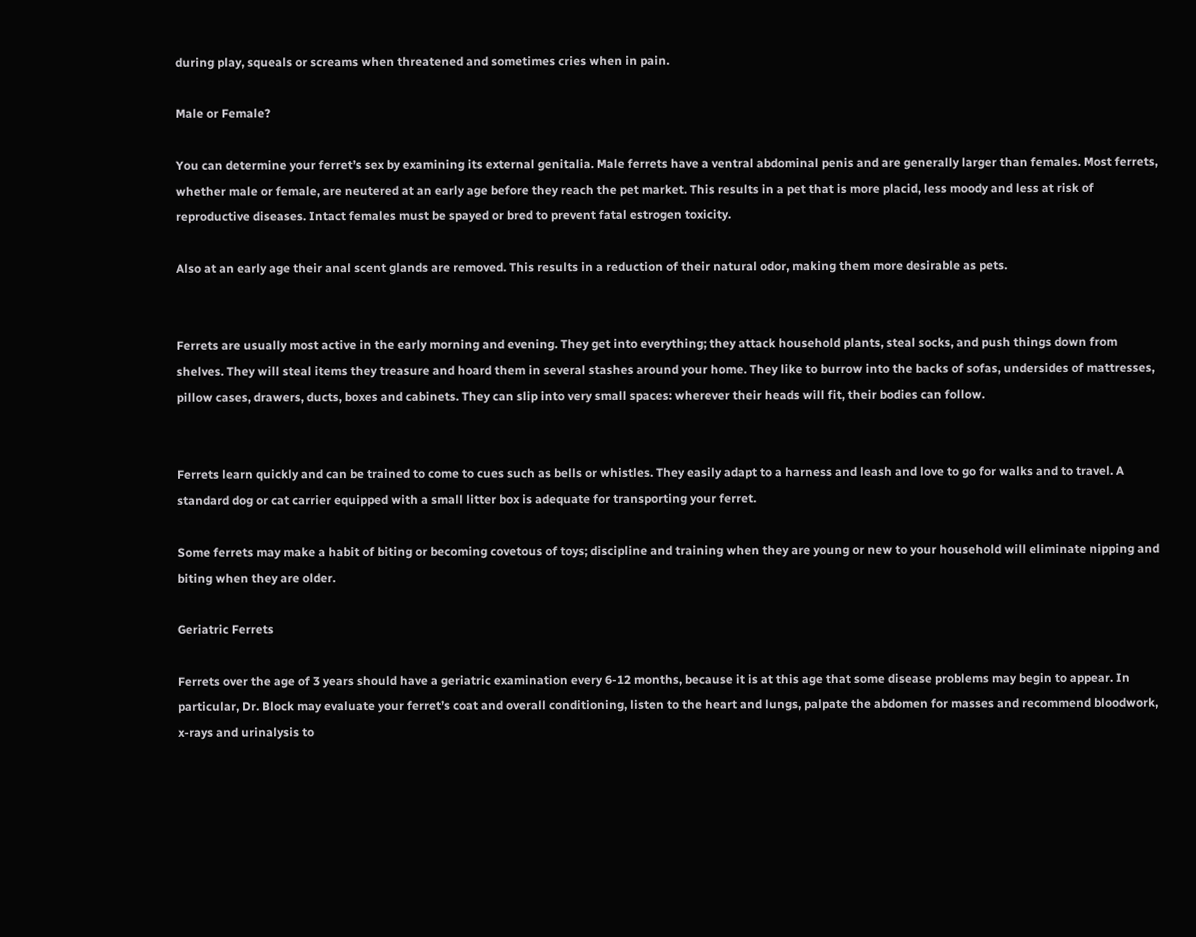during play, squeals or screams when threatened and sometimes cries when in pain.

Male or Female?

You can determine your ferret’s sex by examining its external genitalia. Male ferrets have a ventral abdominal penis and are generally larger than females. Most ferrets, whether male or female, are neutered at an early age before they reach the pet market. This results in a pet that is more placid, less moody and less at risk of reproductive diseases. Intact females must be spayed or bred to prevent fatal estrogen toxicity.

Also at an early age their anal scent glands are removed. This results in a reduction of their natural odor, making them more desirable as pets.


Ferrets are usually most active in the early morning and evening. They get into everything; they attack household plants, steal socks, and push things down from shelves. They will steal items they treasure and hoard them in several stashes around your home. They like to burrow into the backs of sofas, undersides of mattresses, pillow cases, drawers, ducts, boxes and cabinets. They can slip into very small spaces: wherever their heads will fit, their bodies can follow.


Ferrets learn quickly and can be trained to come to cues such as bells or whistles. They easily adapt to a harness and leash and love to go for walks and to travel. A standard dog or cat carrier equipped with a small litter box is adequate for transporting your ferret.

Some ferrets may make a habit of biting or becoming covetous of toys; discipline and training when they are young or new to your household will eliminate nipping and biting when they are older.

Geriatric Ferrets

Ferrets over the age of 3 years should have a geriatric examination every 6-12 months, because it is at this age that some disease problems may begin to appear. In particular, Dr. Block may evaluate your ferret’s coat and overall conditioning, listen to the heart and lungs, palpate the abdomen for masses and recommend bloodwork, x-rays and urinalysis to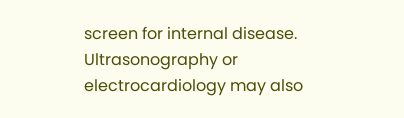screen for internal disease. Ultrasonography or electrocardiology may also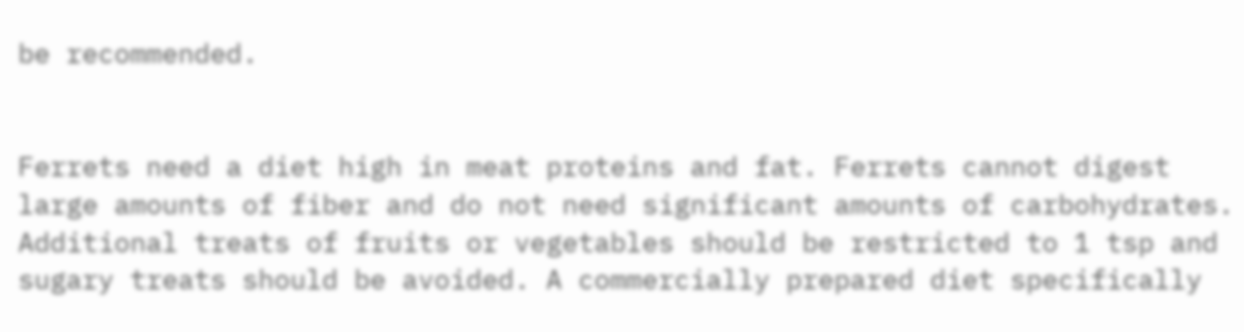be recommended.


Ferrets need a diet high in meat proteins and fat. Ferrets cannot digest large amounts of fiber and do not need significant amounts of carbohydrates. Additional treats of fruits or vegetables should be restricted to 1 tsp and sugary treats should be avoided. A commercially prepared diet specifically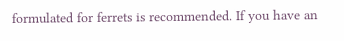formulated for ferrets is recommended. If you have an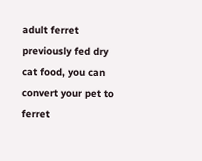adult ferret previously fed dry cat food, you can convert your pet to ferret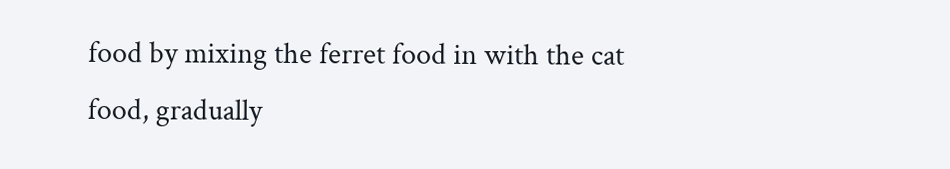food by mixing the ferret food in with the cat food, gradually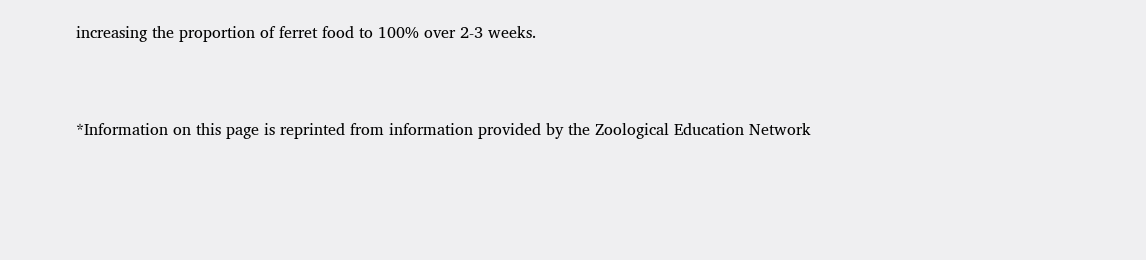increasing the proportion of ferret food to 100% over 2-3 weeks.



*Information on this page is reprinted from information provided by the Zoological Education Network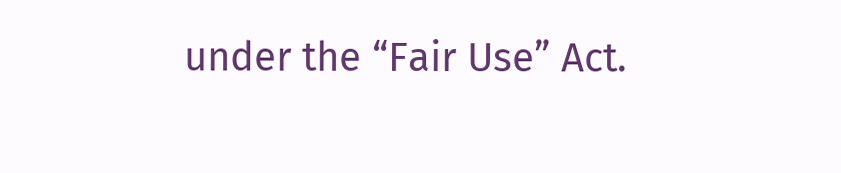under the “Fair Use” Act.